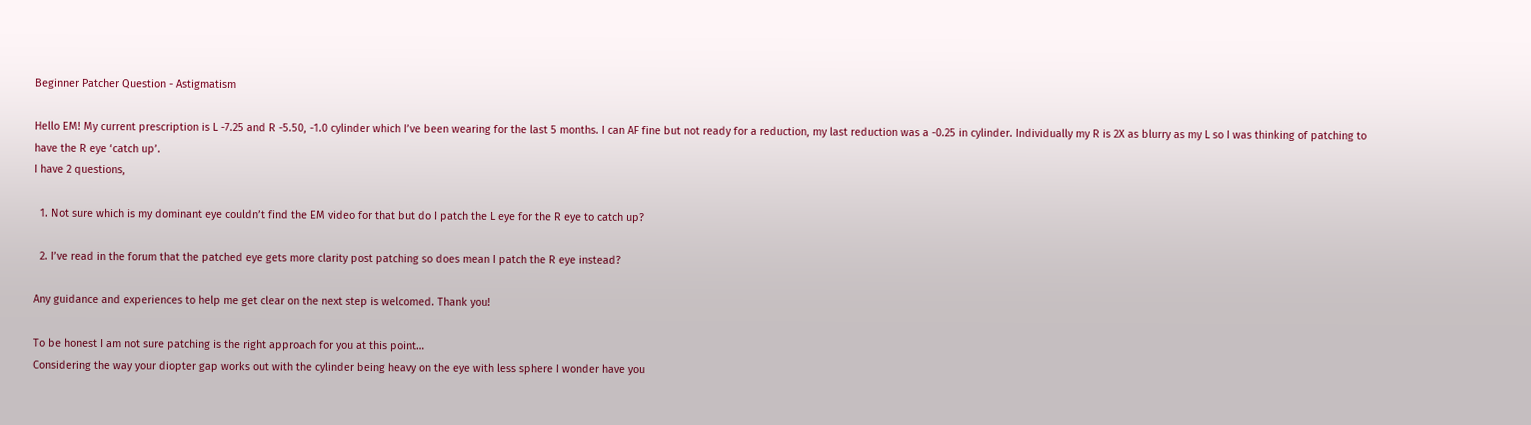Beginner Patcher Question - Astigmatism

Hello EM! My current prescription is L -7.25 and R -5.50, -1.0 cylinder which I’ve been wearing for the last 5 months. I can AF fine but not ready for a reduction, my last reduction was a -0.25 in cylinder. Individually my R is 2X as blurry as my L so I was thinking of patching to have the R eye ‘catch up’.
I have 2 questions,

  1. Not sure which is my dominant eye couldn’t find the EM video for that but do I patch the L eye for the R eye to catch up?

  2. I’ve read in the forum that the patched eye gets more clarity post patching so does mean I patch the R eye instead?

Any guidance and experiences to help me get clear on the next step is welcomed. Thank you!

To be honest I am not sure patching is the right approach for you at this point…
Considering the way your diopter gap works out with the cylinder being heavy on the eye with less sphere I wonder have you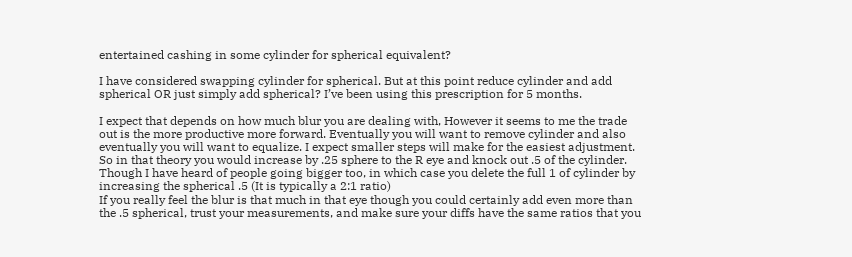entertained cashing in some cylinder for spherical equivalent?

I have considered swapping cylinder for spherical. But at this point reduce cylinder and add spherical OR just simply add spherical? I’ve been using this prescription for 5 months.

I expect that depends on how much blur you are dealing with, However it seems to me the trade out is the more productive more forward. Eventually you will want to remove cylinder and also eventually you will want to equalize. I expect smaller steps will make for the easiest adjustment. So in that theory you would increase by .25 sphere to the R eye and knock out .5 of the cylinder. Though I have heard of people going bigger too, in which case you delete the full 1 of cylinder by increasing the spherical .5 (It is typically a 2:1 ratio)
If you really feel the blur is that much in that eye though you could certainly add even more than the .5 spherical, trust your measurements, and make sure your diffs have the same ratios that you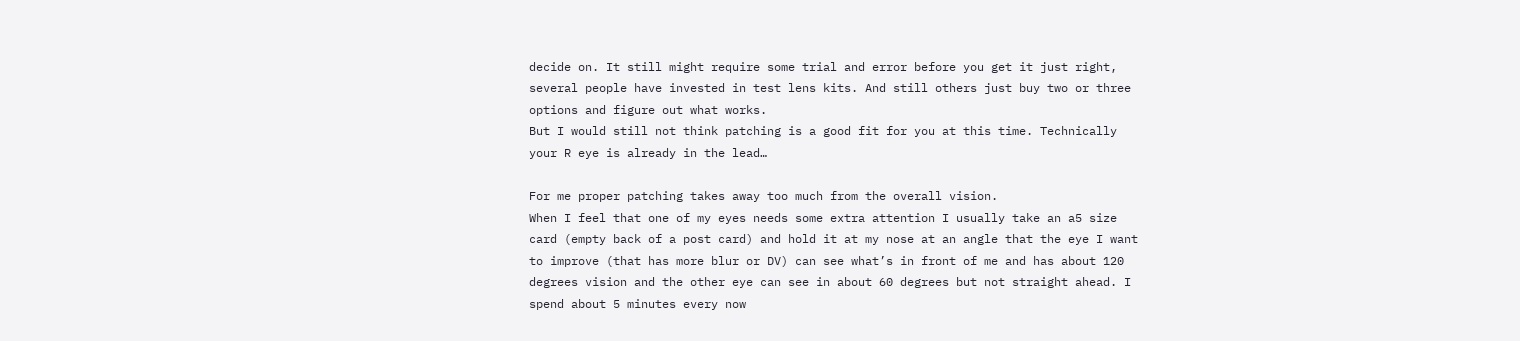decide on. It still might require some trial and error before you get it just right, several people have invested in test lens kits. And still others just buy two or three options and figure out what works.
But I would still not think patching is a good fit for you at this time. Technically your R eye is already in the lead…

For me proper patching takes away too much from the overall vision.
When I feel that one of my eyes needs some extra attention I usually take an a5 size card (empty back of a post card) and hold it at my nose at an angle that the eye I want to improve (that has more blur or DV) can see what’s in front of me and has about 120 degrees vision and the other eye can see in about 60 degrees but not straight ahead. I spend about 5 minutes every now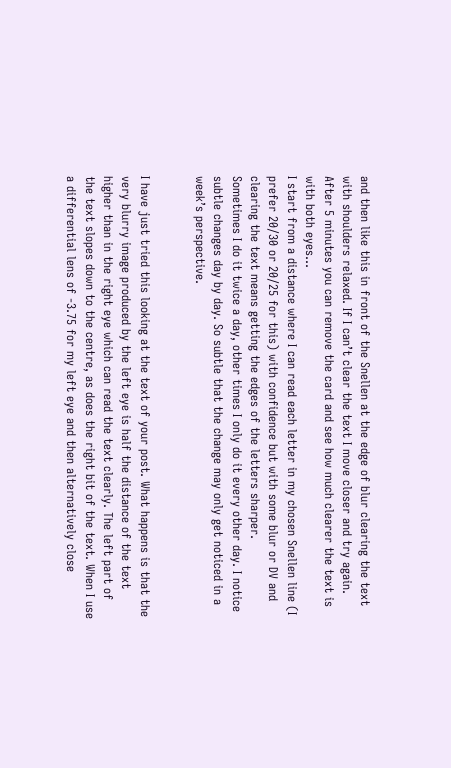and then like this in front of the Snellen at the edge of blur clearing the text with shoulders relaxed. If I can’t clear the text I move closer and try again. After 5 minutes you can remove the card and see how much clearer the text is with both eyes…
I start from a distance where I can read each letter in my chosen Snellen line (I prefer 20/30 or 20/25 for this) with confidence but with some blur or DV and clearing the text means getting the edges of the letters sharper.
Sometimes I do it twice a day, other times I only do it every other day. I notice subtle changes day by day. So subtle that the change may only get noticed in a week’s perspective.


I have just tried this looking at the text of your post. What happens is that the very blurry image produced by the left eye is half the distance of the text higher than in the right eye which can read the text clearly. The left part of the text slopes down to the centre, as does the right bit of the text. When I use a differential lens of -3.75 for my left eye and then alternatively close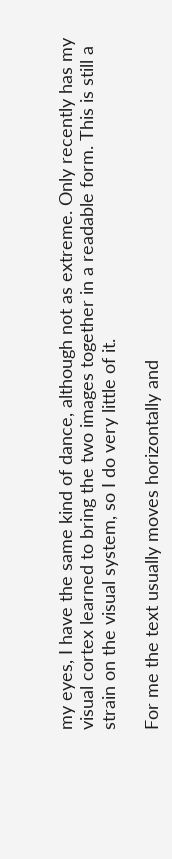my eyes, I have the same kind of dance, although not as extreme. Only recently has my visual cortex learned to bring the two images together in a readable form. This is still a strain on the visual system, so I do very little of it.

For me the text usually moves horizontally and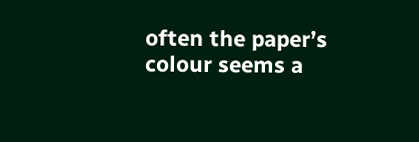often the paper’s colour seems a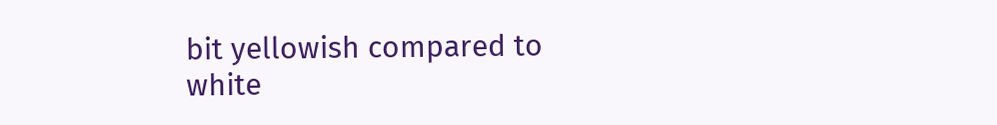bit yellowish compared to white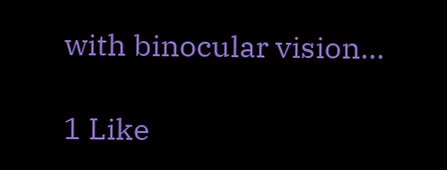with binocular vision…

1 Like